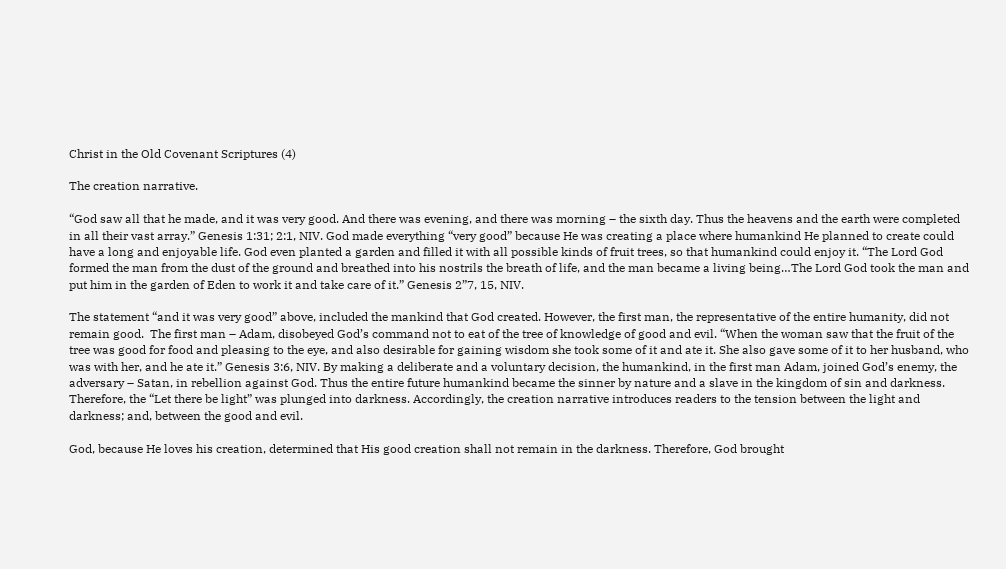Christ in the Old Covenant Scriptures (4)

The creation narrative.

“God saw all that he made, and it was very good. And there was evening, and there was morning – the sixth day. Thus the heavens and the earth were completed in all their vast array.” Genesis 1:31; 2:1, NIV. God made everything “very good” because He was creating a place where humankind He planned to create could have a long and enjoyable life. God even planted a garden and filled it with all possible kinds of fruit trees, so that humankind could enjoy it. “The Lord God formed the man from the dust of the ground and breathed into his nostrils the breath of life, and the man became a living being…The Lord God took the man and put him in the garden of Eden to work it and take care of it.” Genesis 2”7, 15, NIV.

The statement “and it was very good” above, included the mankind that God created. However, the first man, the representative of the entire humanity, did not remain good.  The first man – Adam, disobeyed God’s command not to eat of the tree of knowledge of good and evil. “When the woman saw that the fruit of the tree was good for food and pleasing to the eye, and also desirable for gaining wisdom she took some of it and ate it. She also gave some of it to her husband, who was with her, and he ate it.” Genesis 3:6, NIV. By making a deliberate and a voluntary decision, the humankind, in the first man Adam, joined God’s enemy, the adversary – Satan, in rebellion against God. Thus the entire future humankind became the sinner by nature and a slave in the kingdom of sin and darkness. Therefore, the “Let there be light” was plunged into darkness. Accordingly, the creation narrative introduces readers to the tension between the light and darkness; and, between the good and evil.

God, because He loves his creation, determined that His good creation shall not remain in the darkness. Therefore, God brought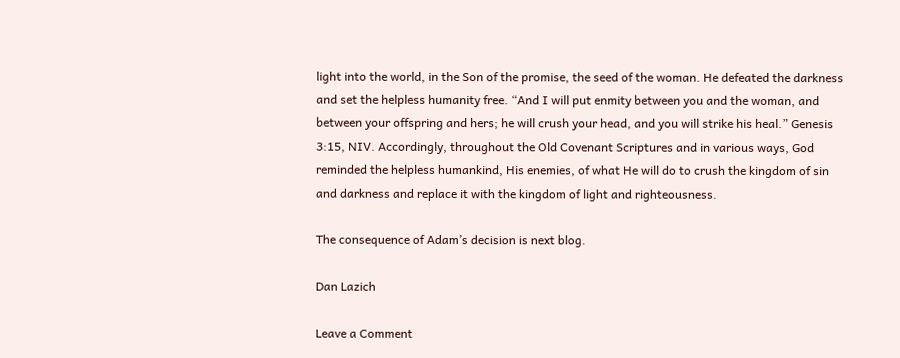light into the world, in the Son of the promise, the seed of the woman. He defeated the darkness and set the helpless humanity free. “And I will put enmity between you and the woman, and between your offspring and hers; he will crush your head, and you will strike his heal.” Genesis 3:15, NIV. Accordingly, throughout the Old Covenant Scriptures and in various ways, God reminded the helpless humankind, His enemies, of what He will do to crush the kingdom of sin and darkness and replace it with the kingdom of light and righteousness.

The consequence of Adam’s decision is next blog.

Dan Lazich

Leave a Comment